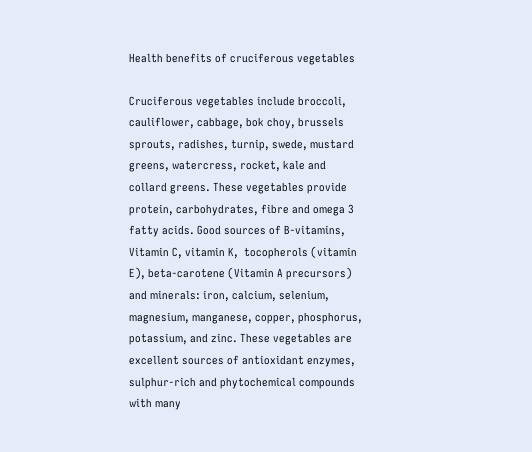Health benefits of cruciferous vegetables

Cruciferous vegetables include broccoli, cauliflower, cabbage, bok choy, brussels sprouts, radishes, turnip, swede, mustard greens, watercress, rocket, kale and collard greens. These vegetables provide protein, carbohydrates, fibre and omega 3 fatty acids. Good sources of B-vitamins, Vitamin C, vitamin K,  tocopherols (vitamin E), beta-carotene (Vitamin A precursors) and minerals: iron, calcium, selenium, magnesium, manganese, copper, phosphorus, potassium, and zinc. These vegetables are excellent sources of antioxidant enzymes, sulphur-rich and phytochemical compounds with many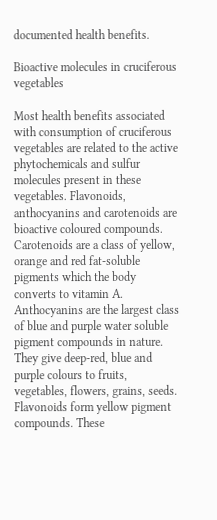documented health benefits.

Bioactive molecules in cruciferous vegetables

Most health benefits associated with consumption of cruciferous vegetables are related to the active phytochemicals and sulfur molecules present in these vegetables. Flavonoids, anthocyanins and carotenoids are bioactive coloured compounds. Carotenoids are a class of yellow, orange and red fat-soluble pigments which the body converts to vitamin A. Anthocyanins are the largest class of blue and purple water soluble pigment compounds in nature. They give deep-red, blue and purple colours to fruits, vegetables, flowers, grains, seeds. Flavonoids form yellow pigment compounds. These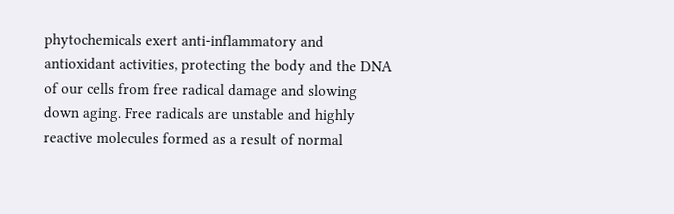phytochemicals exert anti-inflammatory and antioxidant activities, protecting the body and the DNA of our cells from free radical damage and slowing down aging. Free radicals are unstable and highly reactive molecules formed as a result of normal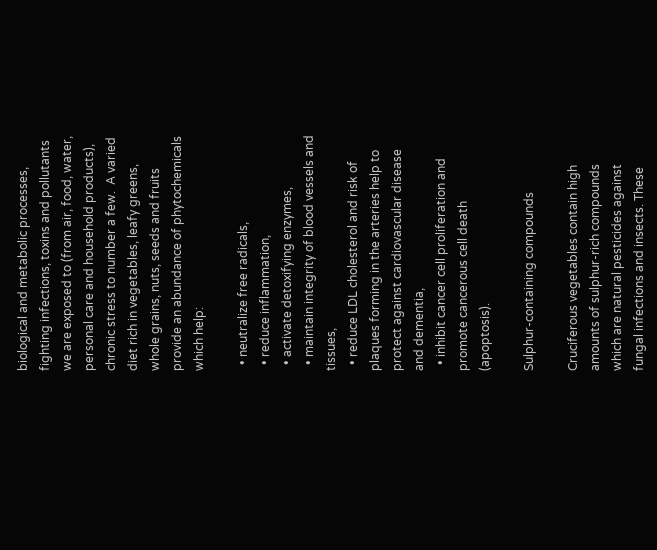biological and metabolic processes, fighting infections, toxins and pollutants we are exposed to (from air, food, water, personal care and household products), chronic stress to number a few.  A varied diet rich in vegetables, leafy greens, whole grains, nuts, seeds and fruits provide an abundance of phytochemicals which help:

  • neutralize free radicals,
  • reduce inflammation,
  • activate detoxifying enzymes,
  • maintain integrity of blood vessels and tissues,
  • reduce LDL cholesterol and risk of plaques forming in the arteries help to protect against cardiovascular disease and dementia,
  • inhibit cancer cell proliferation and promote cancerous cell death (apoptosis).

Sulphur-containing compounds

Cruciferous vegetables contain high amounts of sulphur-rich compounds which are natural pesticides against fungal infections and insects. These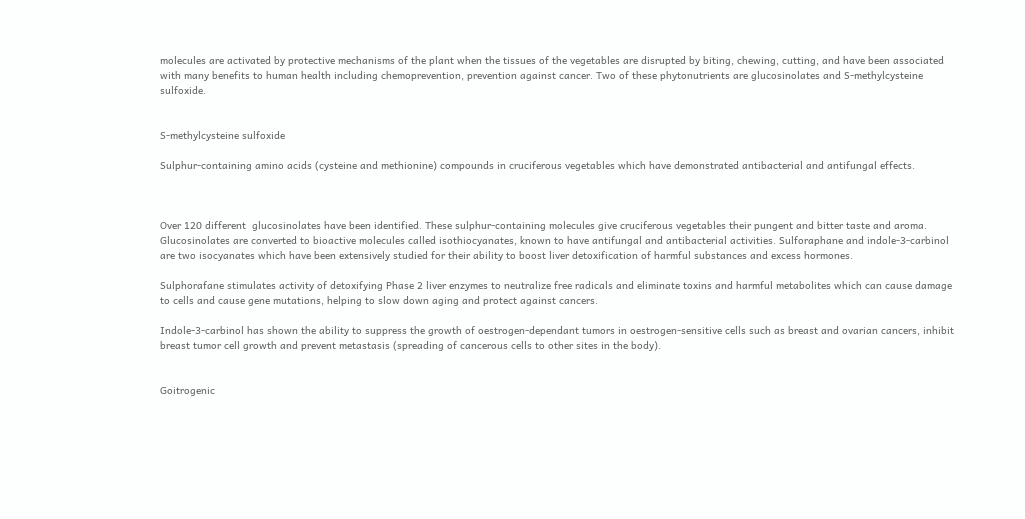molecules are activated by protective mechanisms of the plant when the tissues of the vegetables are disrupted by biting, chewing, cutting, and have been associated with many benefits to human health including chemoprevention, prevention against cancer. Two of these phytonutrients are glucosinolates and S-methylcysteine sulfoxide.


S-methylcysteine sulfoxide

Sulphur-containing amino acids (cysteine and methionine) compounds in cruciferous vegetables which have demonstrated antibacterial and antifungal effects.



Over 120 different  glucosinolates have been identified. These sulphur-containing molecules give cruciferous vegetables their pungent and bitter taste and aroma. Glucosinolates are converted to bioactive molecules called isothiocyanates, known to have antifungal and antibacterial activities. Sulforaphane and indole-3-carbinol are two isocyanates which have been extensively studied for their ability to boost liver detoxification of harmful substances and excess hormones.

Sulphorafane stimulates activity of detoxifying Phase 2 liver enzymes to neutralize free radicals and eliminate toxins and harmful metabolites which can cause damage to cells and cause gene mutations, helping to slow down aging and protect against cancers.

Indole-3-carbinol has shown the ability to suppress the growth of oestrogen-dependant tumors in oestrogen-sensitive cells such as breast and ovarian cancers, inhibit breast tumor cell growth and prevent metastasis (spreading of cancerous cells to other sites in the body).


Goitrogenic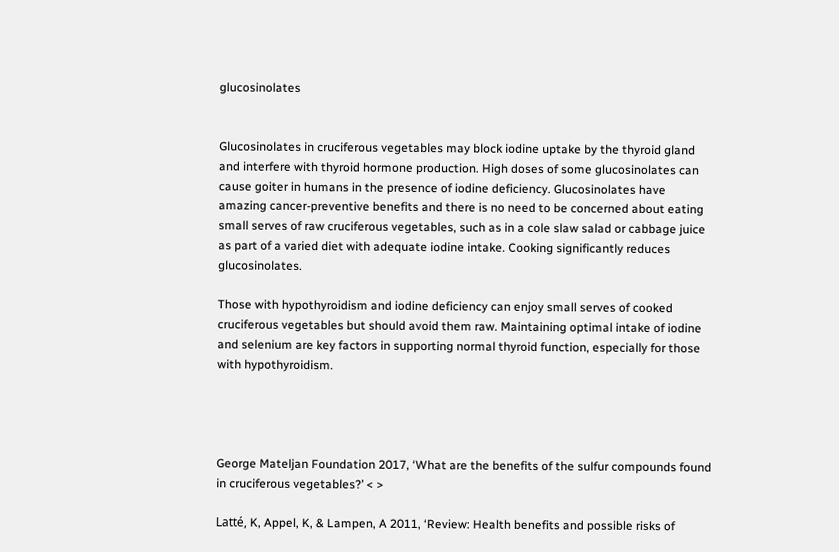glucosinolates


Glucosinolates in cruciferous vegetables may block iodine uptake by the thyroid gland and interfere with thyroid hormone production. High doses of some glucosinolates can cause goiter in humans in the presence of iodine deficiency. Glucosinolates have amazing cancer-preventive benefits and there is no need to be concerned about eating small serves of raw cruciferous vegetables, such as in a cole slaw salad or cabbage juice as part of a varied diet with adequate iodine intake. Cooking significantly reduces glucosinolates.

Those with hypothyroidism and iodine deficiency can enjoy small serves of cooked cruciferous vegetables but should avoid them raw. Maintaining optimal intake of iodine and selenium are key factors in supporting normal thyroid function, especially for those with hypothyroidism.




George Mateljan Foundation 2017, ‘What are the benefits of the sulfur compounds found in cruciferous vegetables?’ < >

Latté, K, Appel, K, & Lampen, A 2011, ‘Review: Health benefits and possible risks of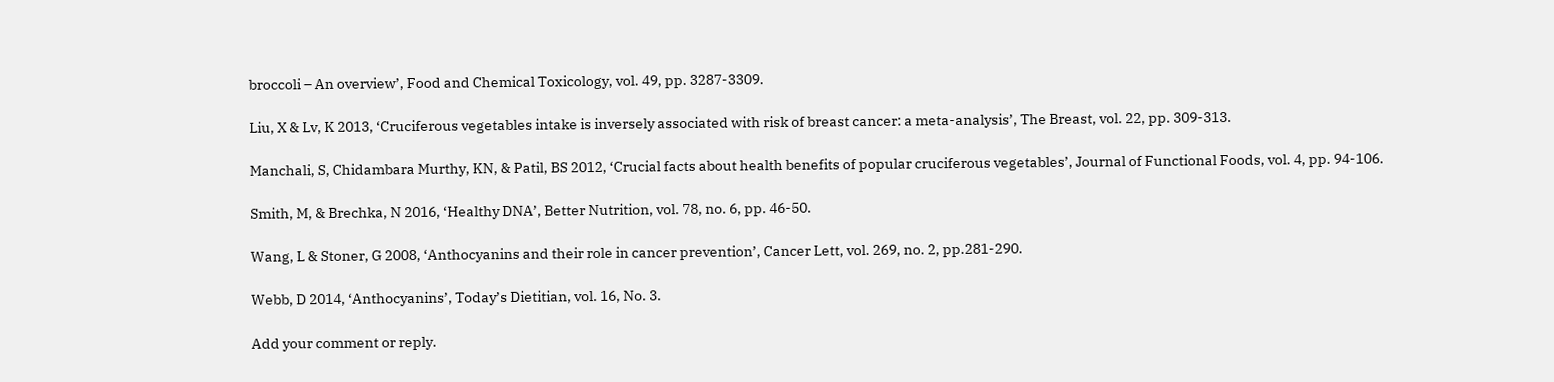broccoli – An overview’, Food and Chemical Toxicology, vol. 49, pp. 3287-3309.

Liu, X & Lv, K 2013, ‘Cruciferous vegetables intake is inversely associated with risk of breast cancer: a meta-analysis’, The Breast, vol. 22, pp. 309-313.

Manchali, S, Chidambara Murthy, KN, & Patil, BS 2012, ‘Crucial facts about health benefits of popular cruciferous vegetables’, Journal of Functional Foods, vol. 4, pp. 94-106.

Smith, M, & Brechka, N 2016, ‘Healthy DNA’, Better Nutrition, vol. 78, no. 6, pp. 46-50.

Wang, L & Stoner, G 2008, ‘Anthocyanins and their role in cancer prevention’, Cancer Lett, vol. 269, no. 2, pp.281-290.

Webb, D 2014, ‘Anthocyanins’, Today’s Dietitian, vol. 16, No. 3.

Add your comment or reply.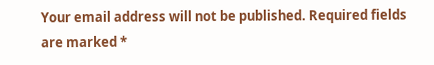Your email address will not be published. Required fields are marked *